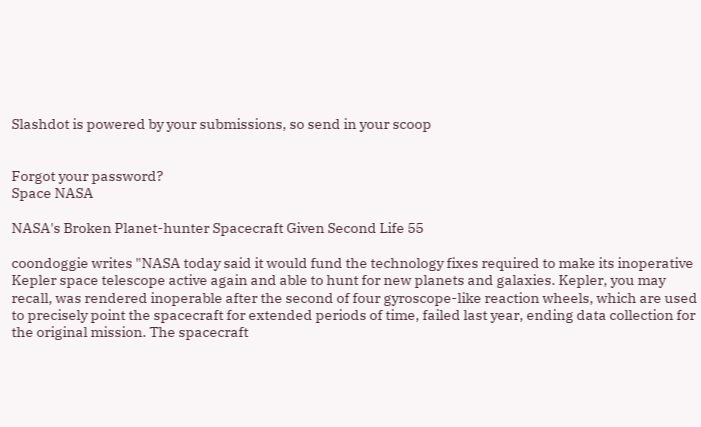Slashdot is powered by your submissions, so send in your scoop


Forgot your password?
Space NASA

NASA's Broken Planet-hunter Spacecraft Given Second Life 55

coondoggie writes "NASA today said it would fund the technology fixes required to make its inoperative Kepler space telescope active again and able to hunt for new planets and galaxies. Kepler, you may recall, was rendered inoperable after the second of four gyroscope-like reaction wheels, which are used to precisely point the spacecraft for extended periods of time, failed last year, ending data collection for the original mission. The spacecraft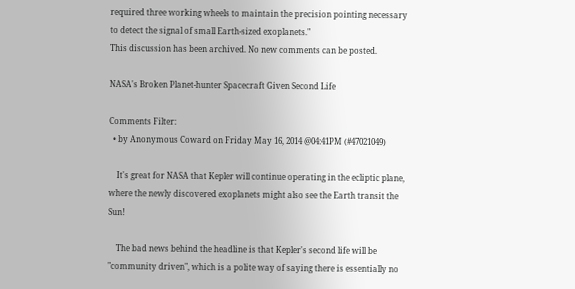required three working wheels to maintain the precision pointing necessary to detect the signal of small Earth-sized exoplanets."
This discussion has been archived. No new comments can be posted.

NASA's Broken Planet-hunter Spacecraft Given Second Life

Comments Filter:
  • by Anonymous Coward on Friday May 16, 2014 @04:41PM (#47021049)

    It's great for NASA that Kepler will continue operating in the ecliptic plane, where the newly discovered exoplanets might also see the Earth transit the Sun!

    The bad news behind the headline is that Kepler's second life will be "community driven", which is a polite way of saying there is essentially no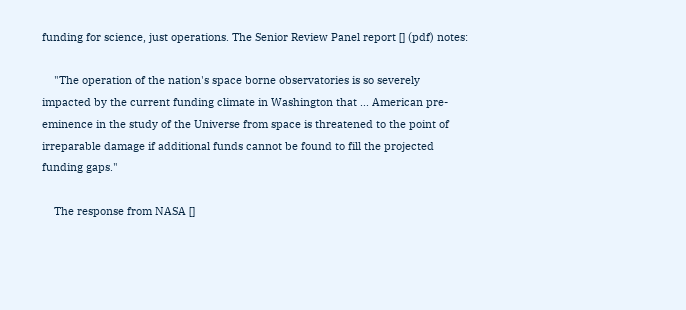funding for science, just operations. The Senior Review Panel report [] (pdf) notes:

    "The operation of the nation's space borne observatories is so severely impacted by the current funding climate in Washington that ... American pre-eminence in the study of the Universe from space is threatened to the point of irreparable damage if additional funds cannot be found to fill the projected funding gaps."

    The response from NASA []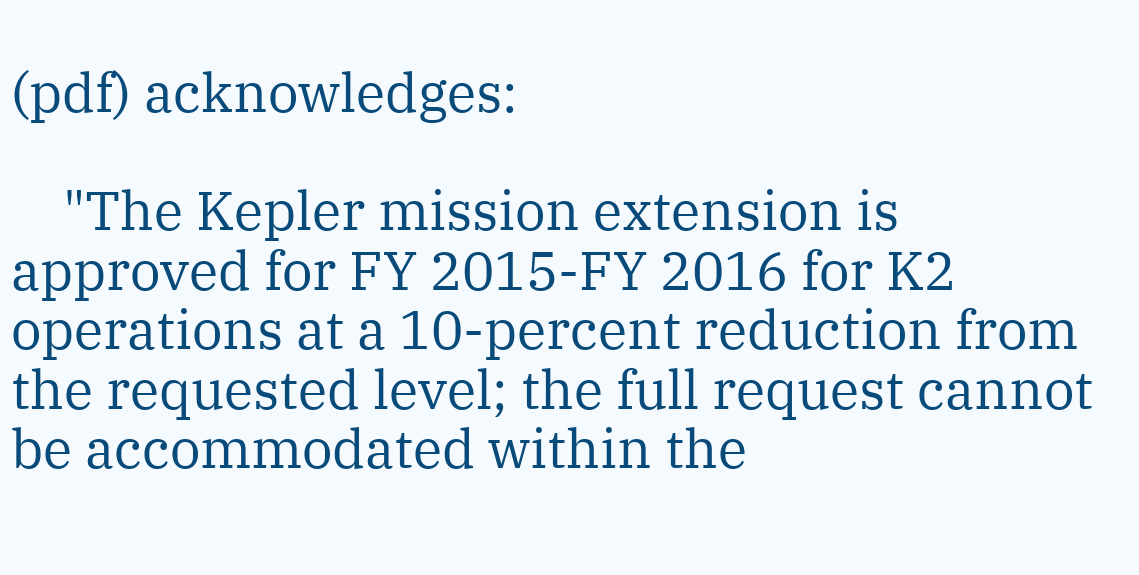(pdf) acknowledges:

    "The Kepler mission extension is approved for FY 2015-FY 2016 for K2 operations at a 10-percent reduction from the requested level; the full request cannot be accommodated within the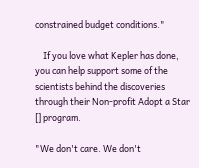constrained budget conditions."

    If you love what Kepler has done, you can help support some of the scientists behind the discoveries through their Non-profit Adopt a Star [] program.

"We don't care. We don't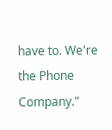have to. We're the Phone Company."